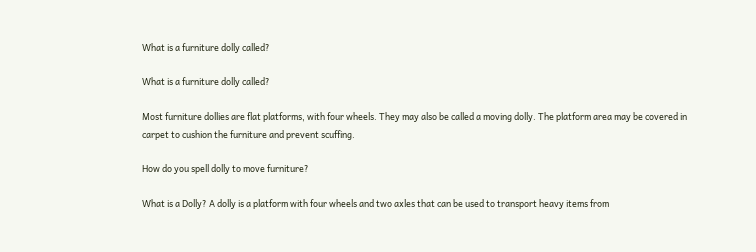What is a furniture dolly called?

What is a furniture dolly called?

Most furniture dollies are flat platforms, with four wheels. They may also be called a moving dolly. The platform area may be covered in carpet to cushion the furniture and prevent scuffing.

How do you spell dolly to move furniture?

What is a Dolly? A dolly is a platform with four wheels and two axles that can be used to transport heavy items from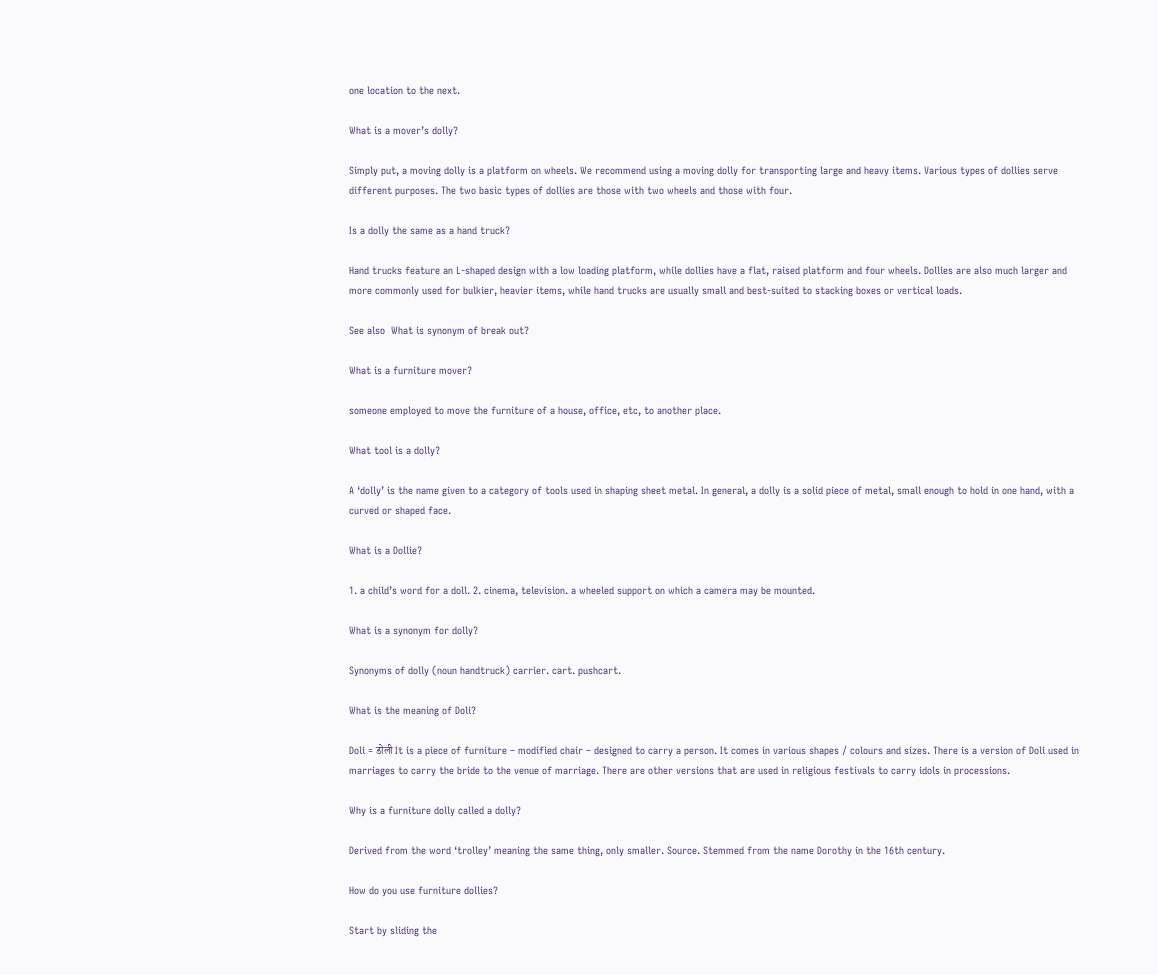one location to the next.

What is a mover’s dolly?

Simply put, a moving dolly is a platform on wheels. We recommend using a moving dolly for transporting large and heavy items. Various types of dollies serve different purposes. The two basic types of dollies are those with two wheels and those with four.

Is a dolly the same as a hand truck?

Hand trucks feature an L-shaped design with a low loading platform, while dollies have a flat, raised platform and four wheels. Dollies are also much larger and more commonly used for bulkier, heavier items, while hand trucks are usually small and best-suited to stacking boxes or vertical loads.

See also  What is synonym of break out?

What is a furniture mover?

someone employed to move the furniture of a house, office, etc, to another place.

What tool is a dolly?

A ‘dolly’ is the name given to a category of tools used in shaping sheet metal. In general, a dolly is a solid piece of metal, small enough to hold in one hand, with a curved or shaped face.

What is a Dollie?

1. a child’s word for a doll. 2. cinema, television. a wheeled support on which a camera may be mounted.

What is a synonym for dolly?

Synonyms of dolly (noun handtruck) carrier. cart. pushcart.

What is the meaning of Doli?

Doli = डोली It is a piece of furniture – modified chair – designed to carry a person. It comes in various shapes / colours and sizes. There is a version of Doli used in marriages to carry the bride to the venue of marriage. There are other versions that are used in religious festivals to carry idols in processions.

Why is a furniture dolly called a dolly?

Derived from the word ‘trolley’ meaning the same thing, only smaller. Source. Stemmed from the name Dorothy in the 16th century.

How do you use furniture dollies?

Start by sliding the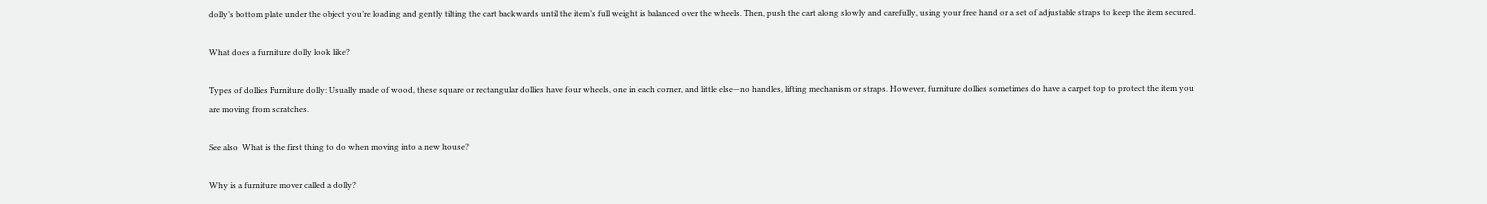dolly’s bottom plate under the object you’re loading and gently tilting the cart backwards until the item’s full weight is balanced over the wheels. Then, push the cart along slowly and carefully, using your free hand or a set of adjustable straps to keep the item secured.

What does a furniture dolly look like?

Types of dollies Furniture dolly: Usually made of wood, these square or rectangular dollies have four wheels, one in each corner, and little else—no handles, lifting mechanism or straps. However, furniture dollies sometimes do have a carpet top to protect the item you are moving from scratches.

See also  What is the first thing to do when moving into a new house?

Why is a furniture mover called a dolly?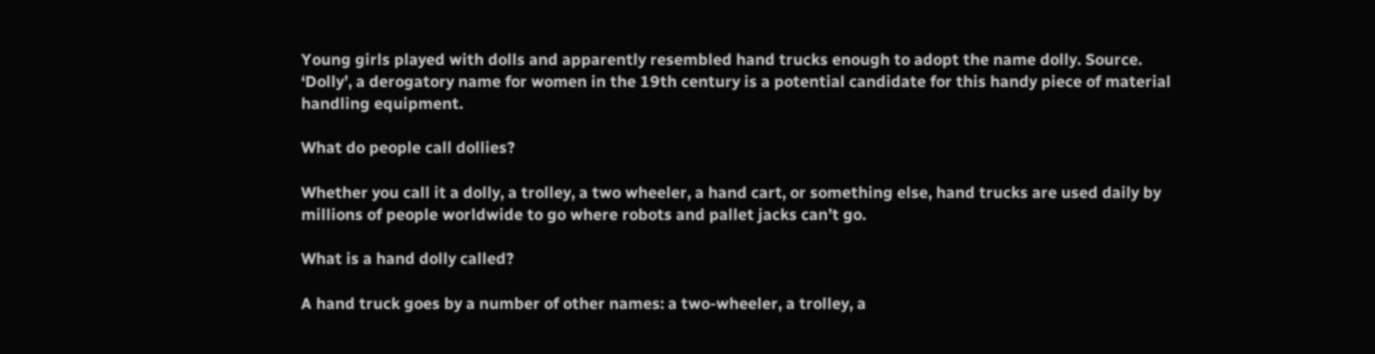Young girls played with dolls and apparently resembled hand trucks enough to adopt the name dolly. Source. ‘Dolly’, a derogatory name for women in the 19th century is a potential candidate for this handy piece of material handling equipment.

What do people call dollies?

Whether you call it a dolly, a trolley, a two wheeler, a hand cart, or something else, hand trucks are used daily by millions of people worldwide to go where robots and pallet jacks can’t go.

What is a hand dolly called?

A hand truck goes by a number of other names: a two-wheeler, a trolley, a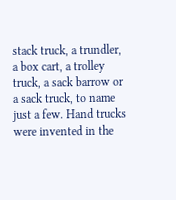stack truck, a trundler, a box cart, a trolley truck, a sack barrow or a sack truck, to name just a few. Hand trucks were invented in the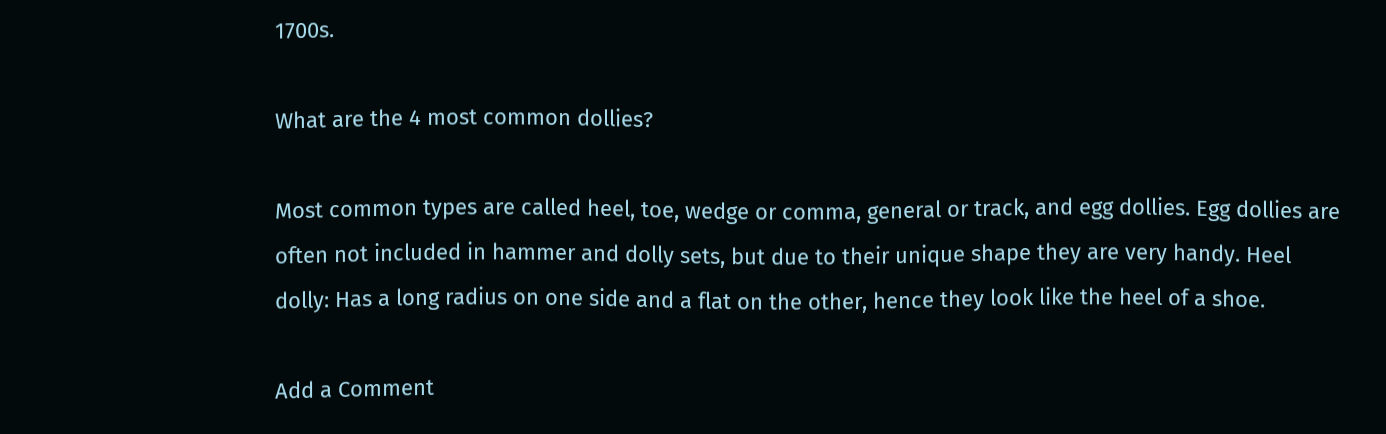1700s.

What are the 4 most common dollies?

Most common types are called heel, toe, wedge or comma, general or track, and egg dollies. Egg dollies are often not included in hammer and dolly sets, but due to their unique shape they are very handy. Heel dolly: Has a long radius on one side and a flat on the other, hence they look like the heel of a shoe.

Add a Comment